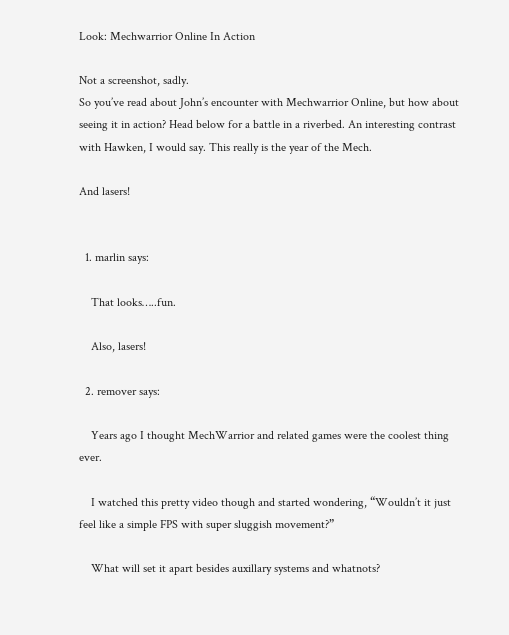Look: Mechwarrior Online In Action

Not a screenshot, sadly.
So you’ve read about John’s encounter with Mechwarrior Online, but how about seeing it in action? Head below for a battle in a riverbed. An interesting contrast with Hawken, I would say. This really is the year of the Mech.

And lasers!


  1. marlin says:

    That looks…..fun.

    Also, lasers!

  2. remover says:

    Years ago I thought MechWarrior and related games were the coolest thing ever.

    I watched this pretty video though and started wondering, “Wouldn’t it just feel like a simple FPS with super sluggish movement?”

    What will set it apart besides auxillary systems and whatnots?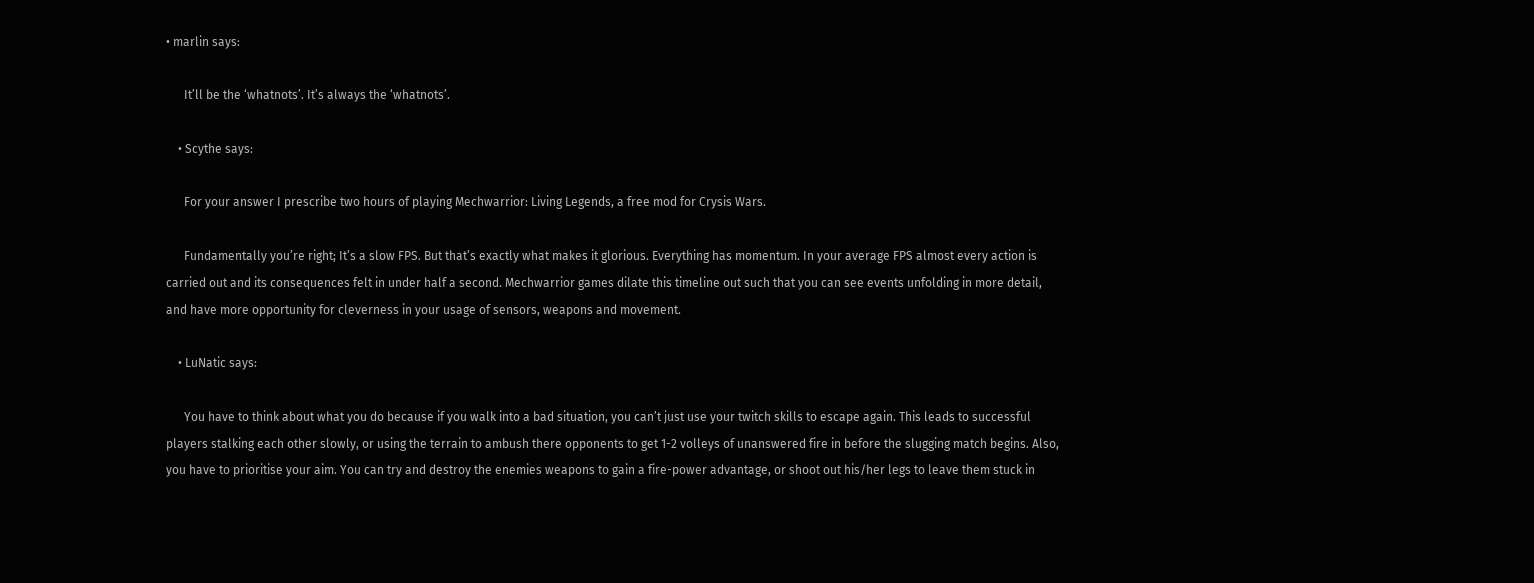• marlin says:

      It’ll be the ‘whatnots’. It’s always the ‘whatnots’.

    • Scythe says:

      For your answer I prescribe two hours of playing Mechwarrior: Living Legends, a free mod for Crysis Wars.

      Fundamentally you’re right; It’s a slow FPS. But that’s exactly what makes it glorious. Everything has momentum. In your average FPS almost every action is carried out and its consequences felt in under half a second. Mechwarrior games dilate this timeline out such that you can see events unfolding in more detail, and have more opportunity for cleverness in your usage of sensors, weapons and movement.

    • LuNatic says:

      You have to think about what you do because if you walk into a bad situation, you can’t just use your twitch skills to escape again. This leads to successful players stalking each other slowly, or using the terrain to ambush there opponents to get 1-2 volleys of unanswered fire in before the slugging match begins. Also, you have to prioritise your aim. You can try and destroy the enemies weapons to gain a fire-power advantage, or shoot out his/her legs to leave them stuck in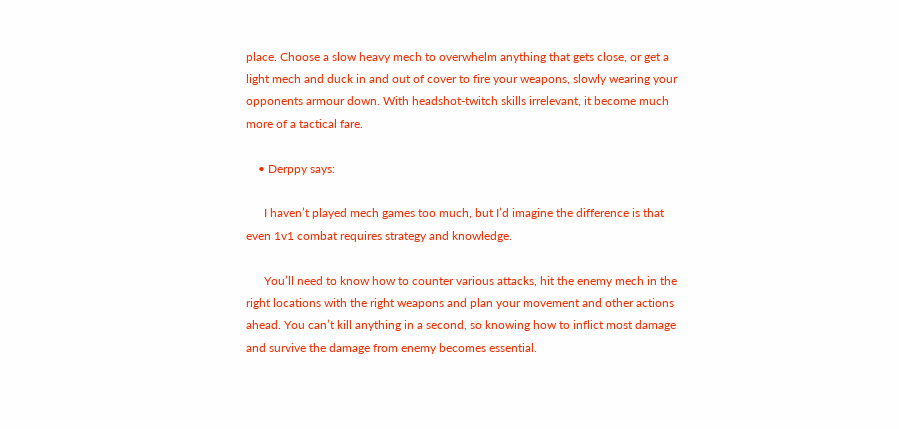place. Choose a slow heavy mech to overwhelm anything that gets close, or get a light mech and duck in and out of cover to fire your weapons, slowly wearing your opponents armour down. With headshot-twitch skills irrelevant, it become much more of a tactical fare.

    • Derppy says:

      I haven’t played mech games too much, but I’d imagine the difference is that even 1v1 combat requires strategy and knowledge.

      You’ll need to know how to counter various attacks, hit the enemy mech in the right locations with the right weapons and plan your movement and other actions ahead. You can’t kill anything in a second, so knowing how to inflict most damage and survive the damage from enemy becomes essential.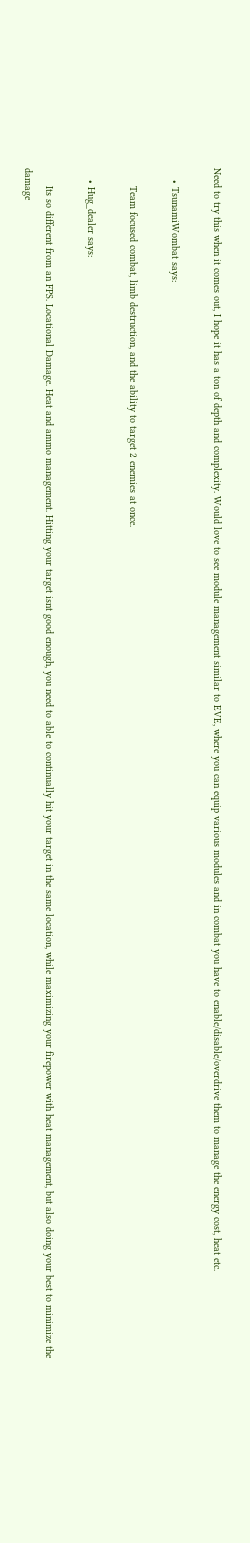Need to try this when it comes out, I hope it has a ton of depth and complexity. Would love to see module management similar to EVE, where you can equip various modules and in combat you have to enable/disable/overdrive them to manage the energy cost, heat etc.

    • TsunamiWombat says:

      Team focused combat, limb destruction, and the ability to target 2 enemies at once.

    • Hug_dealer says:

      Its so different from an FPS. Locational Damage. Heat and ammo management. Hitting your target isnt good enough, you need to able to continually hit your target in the same location, while maximizing your firepower with heat management, but also doing your best to minimize the damage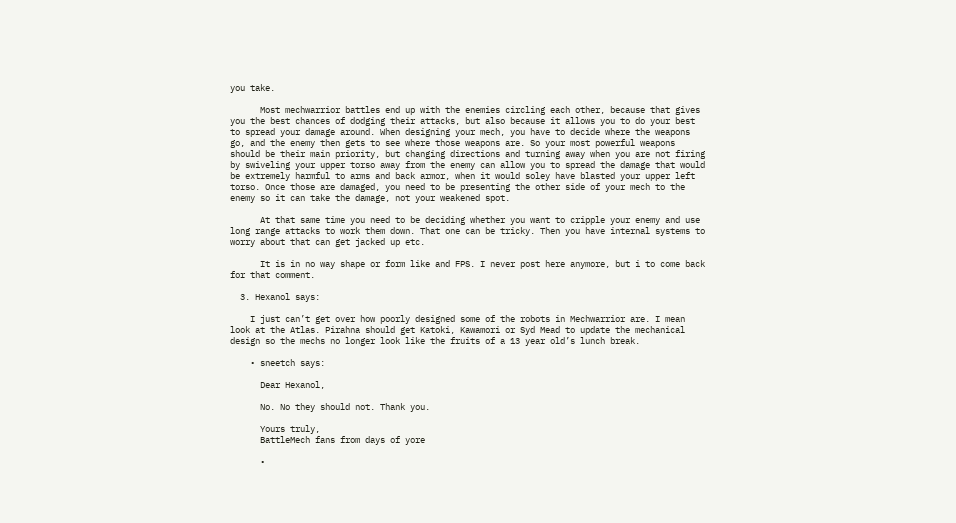you take.

      Most mechwarrior battles end up with the enemies circling each other, because that gives you the best chances of dodging their attacks, but also because it allows you to do your best to spread your damage around. When designing your mech, you have to decide where the weapons go, and the enemy then gets to see where those weapons are. So your most powerful weapons should be their main priority, but changing directions and turning away when you are not firing by swiveling your upper torso away from the enemy can allow you to spread the damage that would be extremely harmful to arms and back armor, when it would soley have blasted your upper left torso. Once those are damaged, you need to be presenting the other side of your mech to the enemy so it can take the damage, not your weakened spot.

      At that same time you need to be deciding whether you want to cripple your enemy and use long range attacks to work them down. That one can be tricky. Then you have internal systems to worry about that can get jacked up etc.

      It is in no way shape or form like and FPS. I never post here anymore, but i to come back for that comment.

  3. Hexanol says:

    I just can’t get over how poorly designed some of the robots in Mechwarrior are. I mean look at the Atlas. Pirahna should get Katoki, Kawamori or Syd Mead to update the mechanical design so the mechs no longer look like the fruits of a 13 year old’s lunch break.

    • sneetch says:

      Dear Hexanol,

      No. No they should not. Thank you.

      Yours truly,
      BattleMech fans from days of yore

      •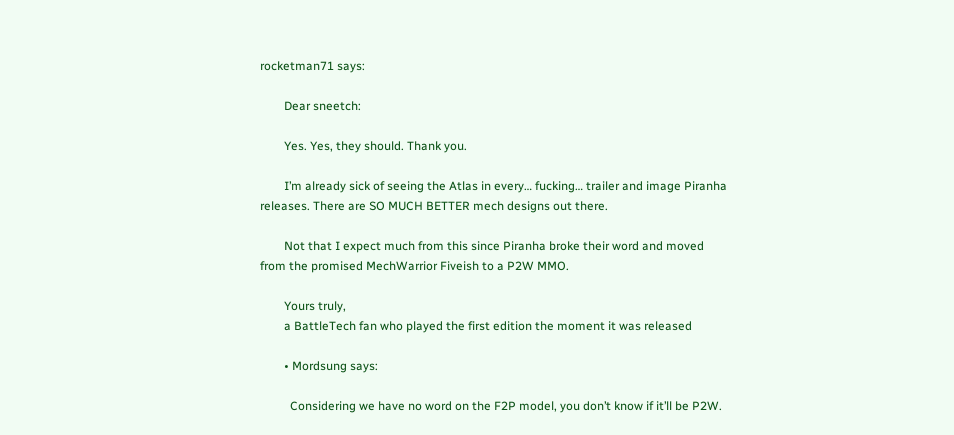rocketman71 says:

        Dear sneetch:

        Yes. Yes, they should. Thank you.

        I’m already sick of seeing the Atlas in every… fucking… trailer and image Piranha releases. There are SO MUCH BETTER mech designs out there.

        Not that I expect much from this since Piranha broke their word and moved from the promised MechWarrior Fiveish to a P2W MMO.

        Yours truly,
        a BattleTech fan who played the first edition the moment it was released

        • Mordsung says:

          Considering we have no word on the F2P model, you don’t know if it’ll be P2W.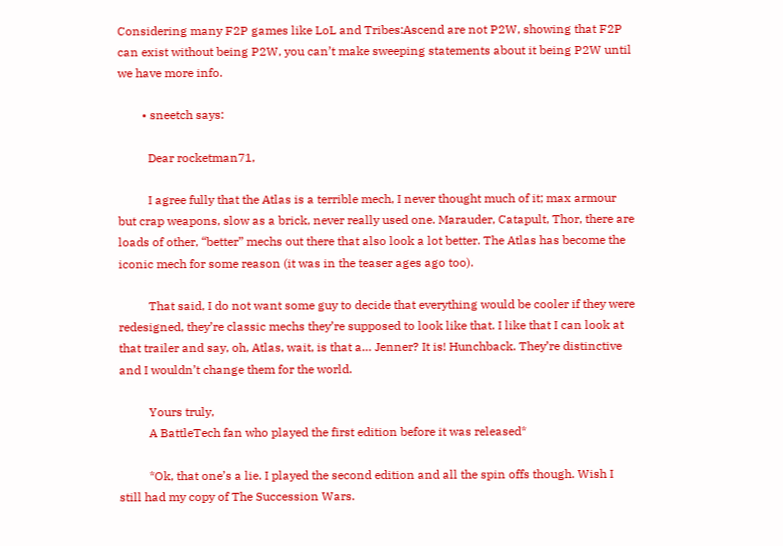Considering many F2P games like LoL and Tribes:Ascend are not P2W, showing that F2P can exist without being P2W, you can’t make sweeping statements about it being P2W until we have more info.

        • sneetch says:

          Dear rocketman71,

          I agree fully that the Atlas is a terrible mech, I never thought much of it; max armour but crap weapons, slow as a brick, never really used one. Marauder, Catapult, Thor, there are loads of other, “better” mechs out there that also look a lot better. The Atlas has become the iconic mech for some reason (it was in the teaser ages ago too).

          That said, I do not want some guy to decide that everything would be cooler if they were redesigned, they’re classic mechs they’re supposed to look like that. I like that I can look at that trailer and say, oh, Atlas, wait, is that a… Jenner? It is! Hunchback. They’re distinctive and I wouldn’t change them for the world.

          Yours truly,
          A BattleTech fan who played the first edition before it was released*

          *Ok, that one’s a lie. I played the second edition and all the spin offs though. Wish I still had my copy of The Succession Wars.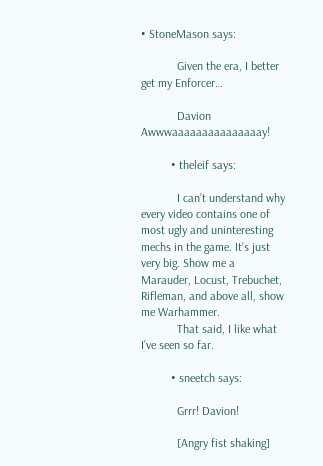• StoneMason says:

            Given the era, I better get my Enforcer…

            Davion Awwwaaaaaaaaaaaaaaay!

          • theleif says:

            I can’t understand why every video contains one of most ugly and uninteresting mechs in the game. It’s just very big. Show me a Marauder, Locust, Trebuchet, Rifleman, and above all, show me Warhammer.
            That said, I like what I’ve seen so far.

          • sneetch says:

            Grrr! Davion!

            [Angry fist shaking]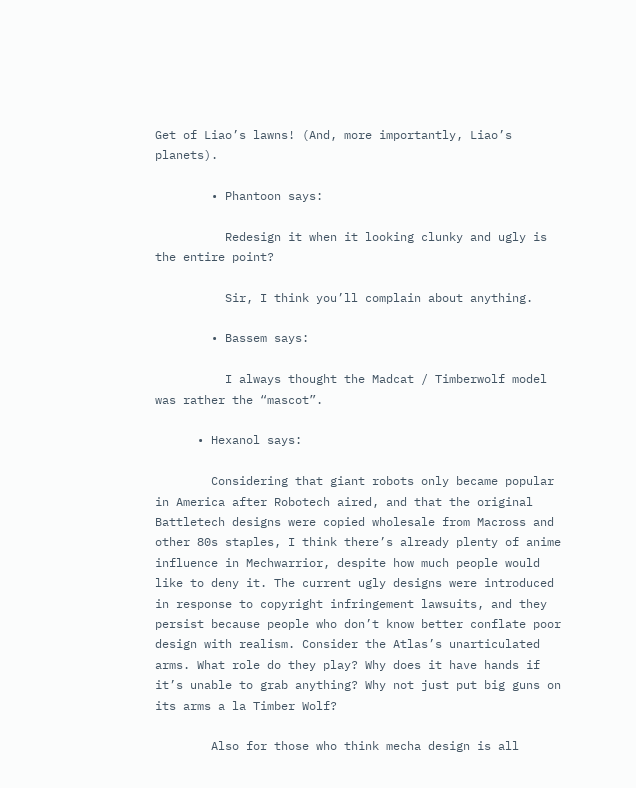Get of Liao’s lawns! (And, more importantly, Liao’s planets).

        • Phantoon says:

          Redesign it when it looking clunky and ugly is the entire point?

          Sir, I think you’ll complain about anything.

        • Bassem says:

          I always thought the Madcat / Timberwolf model was rather the “mascot”.

      • Hexanol says:

        Considering that giant robots only became popular in America after Robotech aired, and that the original Battletech designs were copied wholesale from Macross and other 80s staples, I think there’s already plenty of anime influence in Mechwarrior, despite how much people would like to deny it. The current ugly designs were introduced in response to copyright infringement lawsuits, and they persist because people who don’t know better conflate poor design with realism. Consider the Atlas’s unarticulated arms. What role do they play? Why does it have hands if it’s unable to grab anything? Why not just put big guns on its arms a la Timber Wolf?

        Also for those who think mecha design is all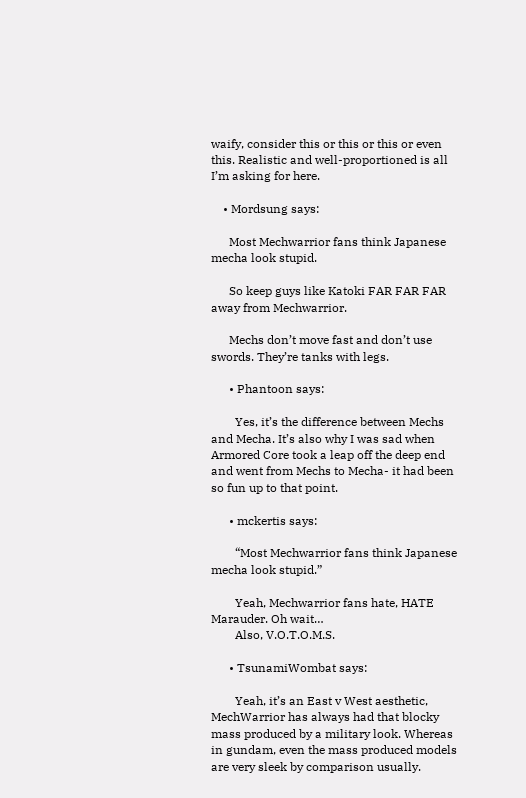waify, consider this or this or this or even this. Realistic and well-proportioned is all I’m asking for here.

    • Mordsung says:

      Most Mechwarrior fans think Japanese mecha look stupid.

      So keep guys like Katoki FAR FAR FAR away from Mechwarrior.

      Mechs don’t move fast and don’t use swords. They’re tanks with legs.

      • Phantoon says:

        Yes, it’s the difference between Mechs and Mecha. It’s also why I was sad when Armored Core took a leap off the deep end and went from Mechs to Mecha- it had been so fun up to that point.

      • mckertis says:

        “Most Mechwarrior fans think Japanese mecha look stupid.”

        Yeah, Mechwarrior fans hate, HATE Marauder. Oh wait…
        Also, V.O.T.O.M.S.

      • TsunamiWombat says:

        Yeah, it’s an East v West aesthetic, MechWarrior has always had that blocky mass produced by a military look. Whereas in gundam, even the mass produced models are very sleek by comparison usually.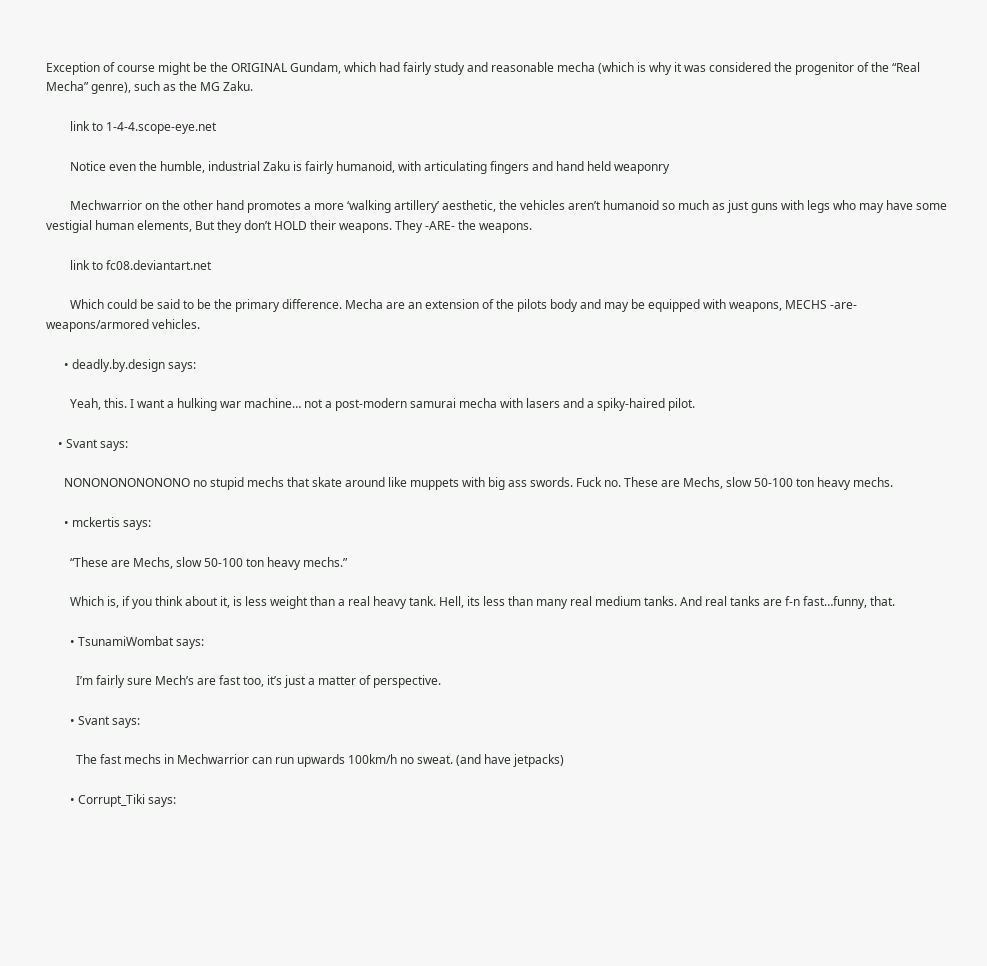Exception of course might be the ORIGINAL Gundam, which had fairly study and reasonable mecha (which is why it was considered the progenitor of the “Real Mecha” genre), such as the MG Zaku.

        link to 1-4-4.scope-eye.net

        Notice even the humble, industrial Zaku is fairly humanoid, with articulating fingers and hand held weaponry

        Mechwarrior on the other hand promotes a more ‘walking artillery’ aesthetic, the vehicles aren’t humanoid so much as just guns with legs who may have some vestigial human elements, But they don’t HOLD their weapons. They -ARE- the weapons.

        link to fc08.deviantart.net

        Which could be said to be the primary difference. Mecha are an extension of the pilots body and may be equipped with weapons, MECHS -are- weapons/armored vehicles.

      • deadly.by.design says:

        Yeah, this. I want a hulking war machine… not a post-modern samurai mecha with lasers and a spiky-haired pilot.

    • Svant says:

      NONONONONONONO no stupid mechs that skate around like muppets with big ass swords. Fuck no. These are Mechs, slow 50-100 ton heavy mechs.

      • mckertis says:

        “These are Mechs, slow 50-100 ton heavy mechs.”

        Which is, if you think about it, is less weight than a real heavy tank. Hell, its less than many real medium tanks. And real tanks are f-n fast…funny, that.

        • TsunamiWombat says:

          I’m fairly sure Mech’s are fast too, it’s just a matter of perspective.

        • Svant says:

          The fast mechs in Mechwarrior can run upwards 100km/h no sweat. (and have jetpacks)

        • Corrupt_Tiki says: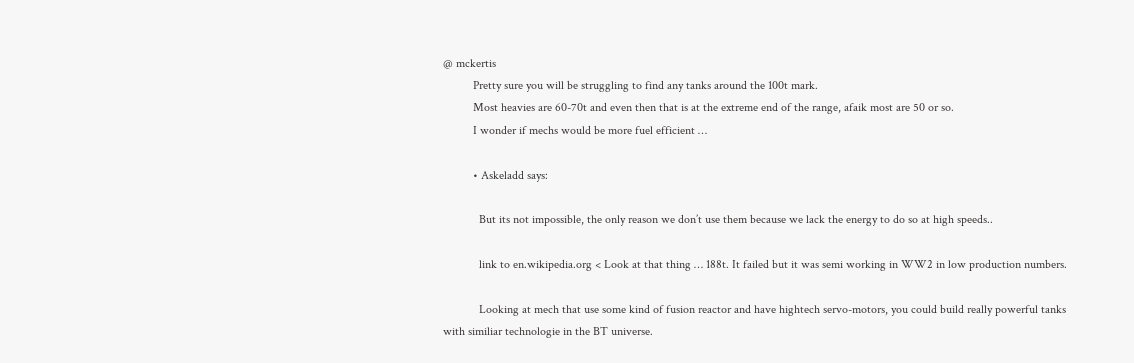@ mckertis
          Pretty sure you will be struggling to find any tanks around the 100t mark.
          Most heavies are 60-70t and even then that is at the extreme end of the range, afaik most are 50 or so.
          I wonder if mechs would be more fuel efficient …

          • Askeladd says:

            But its not impossible, the only reason we don’t use them because we lack the energy to do so at high speeds..

            link to en.wikipedia.org < Look at that thing … 188t. It failed but it was semi working in WW2 in low production numbers.

            Looking at mech that use some kind of fusion reactor and have hightech servo-motors, you could build really powerful tanks with similiar technologie in the BT universe.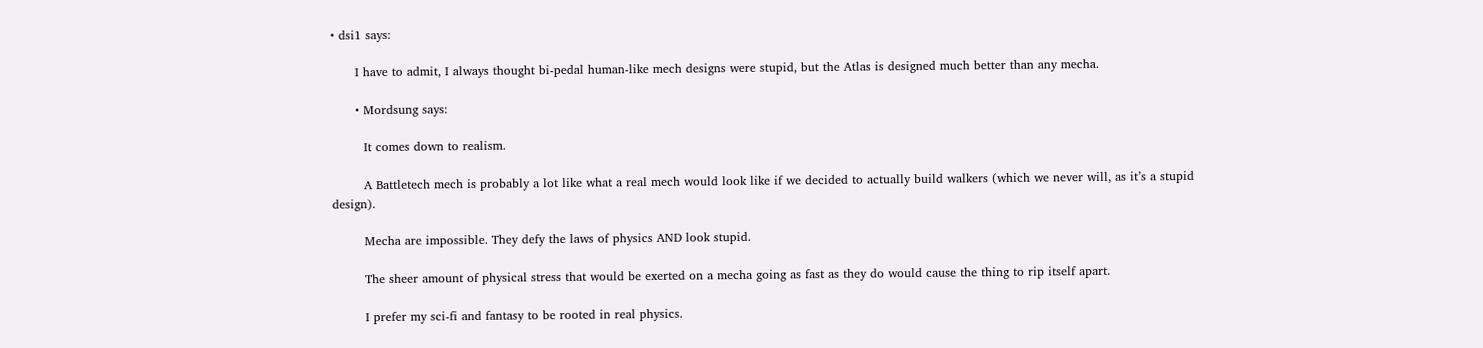• dsi1 says:

      I have to admit, I always thought bi-pedal human-like mech designs were stupid, but the Atlas is designed much better than any mecha.

      • Mordsung says:

        It comes down to realism.

        A Battletech mech is probably a lot like what a real mech would look like if we decided to actually build walkers (which we never will, as it’s a stupid design).

        Mecha are impossible. They defy the laws of physics AND look stupid.

        The sheer amount of physical stress that would be exerted on a mecha going as fast as they do would cause the thing to rip itself apart.

        I prefer my sci-fi and fantasy to be rooted in real physics.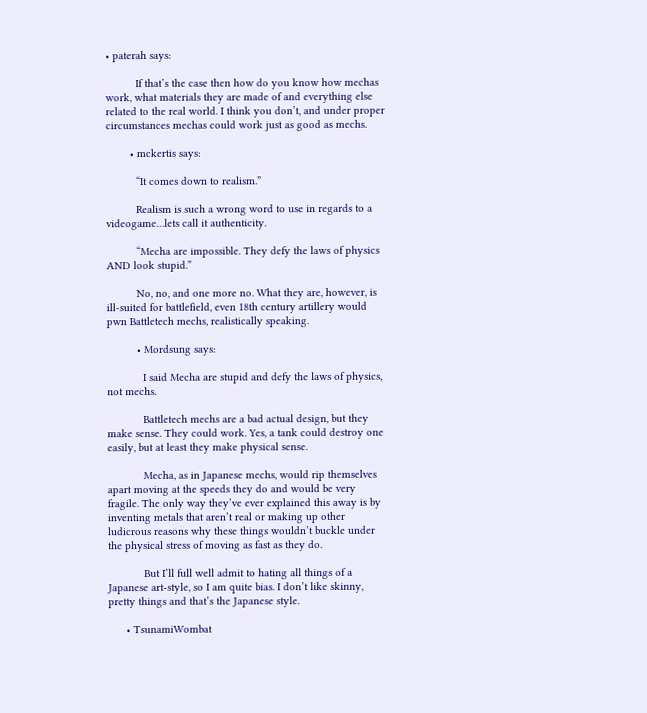• paterah says:

          If that’s the case then how do you know how mechas work, what materials they are made of and everything else related to the real world. I think you don’t, and under proper circumstances mechas could work just as good as mechs.

        • mckertis says:

          “It comes down to realism.”

          Realism is such a wrong word to use in regards to a videogame…lets call it authenticity.

          “Mecha are impossible. They defy the laws of physics AND look stupid.”

          No, no, and one more no. What they are, however, is ill-suited for battlefield, even 18th century artillery would pwn Battletech mechs, realistically speaking.

          • Mordsung says:

            I said Mecha are stupid and defy the laws of physics, not mechs.

            Battletech mechs are a bad actual design, but they make sense. They could work. Yes, a tank could destroy one easily, but at least they make physical sense.

            Mecha, as in Japanese mechs, would rip themselves apart moving at the speeds they do and would be very fragile. The only way they’ve ever explained this away is by inventing metals that aren’t real or making up other ludicrous reasons why these things wouldn’t buckle under the physical stress of moving as fast as they do.

            But I’ll full well admit to hating all things of a Japanese art-style, so I am quite bias. I don’t like skinny, pretty things and that’s the Japanese style.

      • TsunamiWombat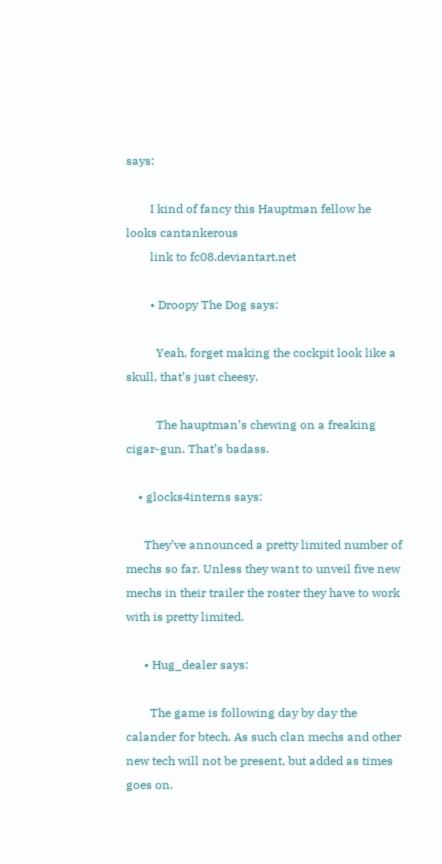says:

        I kind of fancy this Hauptman fellow he looks cantankerous
        link to fc08.deviantart.net

        • Droopy The Dog says:

          Yeah, forget making the cockpit look like a skull, that’s just cheesy.

          The hauptman’s chewing on a freaking cigar-gun. That’s badass.

    • glocks4interns says:

      They’ve announced a pretty limited number of mechs so far. Unless they want to unveil five new mechs in their trailer the roster they have to work with is pretty limited.

      • Hug_dealer says:

        The game is following day by day the calander for btech. As such clan mechs and other new tech will not be present, but added as times goes on.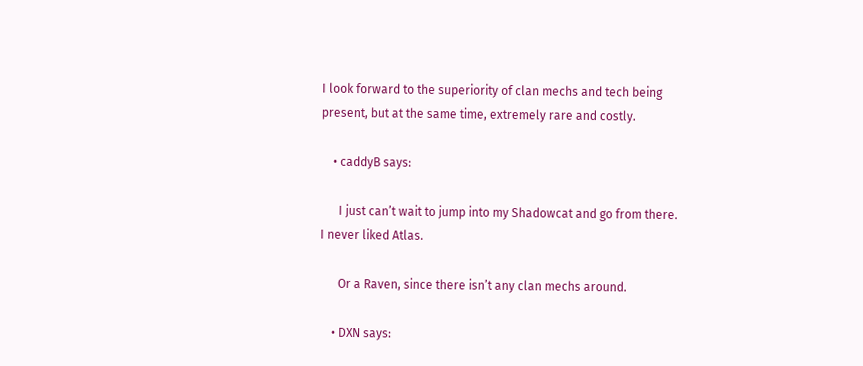I look forward to the superiority of clan mechs and tech being present, but at the same time, extremely rare and costly.

    • caddyB says:

      I just can’t wait to jump into my Shadowcat and go from there. I never liked Atlas.

      Or a Raven, since there isn’t any clan mechs around.

    • DXN says: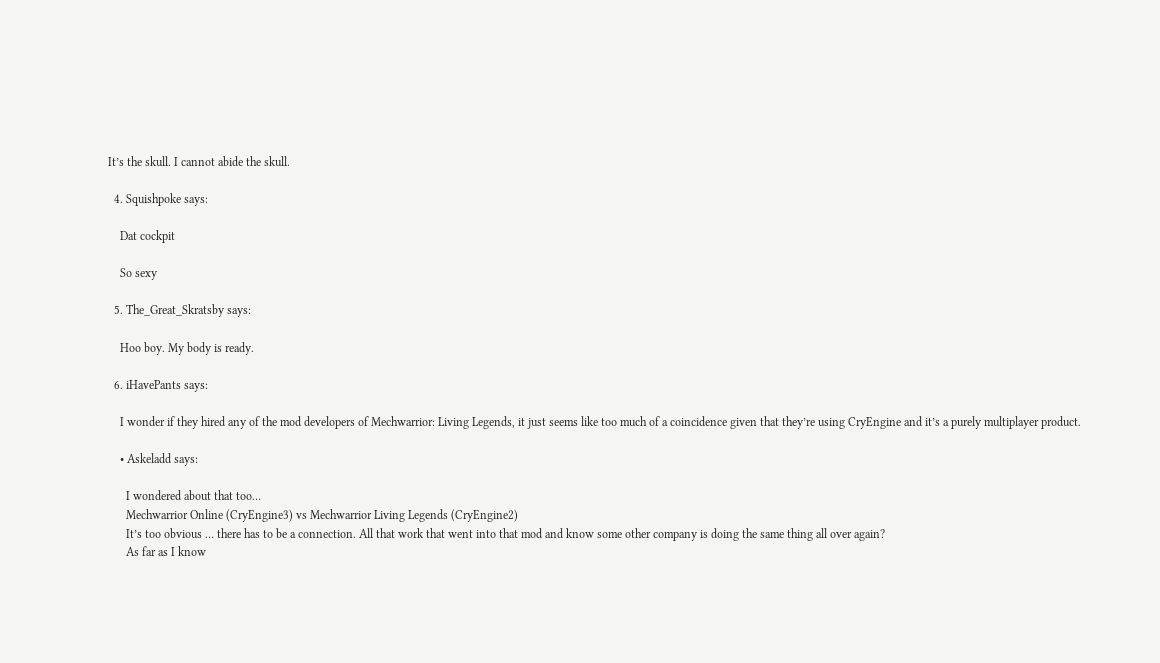It’s the skull. I cannot abide the skull.

  4. Squishpoke says:

    Dat cockpit

    So sexy

  5. The_Great_Skratsby says:

    Hoo boy. My body is ready.

  6. iHavePants says:

    I wonder if they hired any of the mod developers of Mechwarrior: Living Legends, it just seems like too much of a coincidence given that they’re using CryEngine and it’s a purely multiplayer product.

    • Askeladd says:

      I wondered about that too…
      Mechwarrior Online (CryEngine3) vs Mechwarrior Living Legends (CryEngine2)
      It’s too obvious … there has to be a connection. All that work that went into that mod and know some other company is doing the same thing all over again?
      As far as I know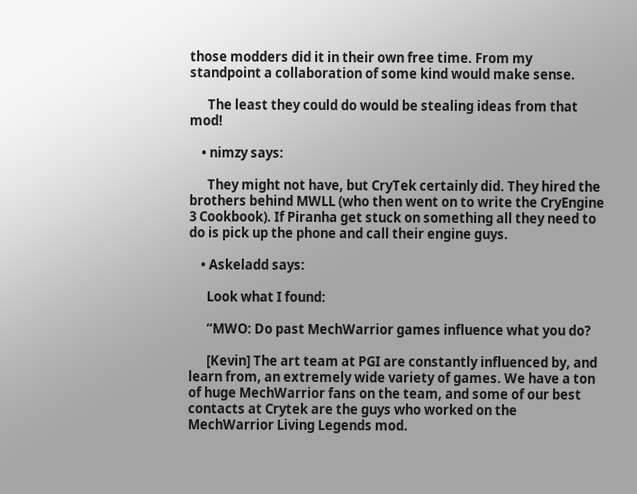those modders did it in their own free time. From my standpoint a collaboration of some kind would make sense.

      The least they could do would be stealing ideas from that mod!

    • nimzy says:

      They might not have, but CryTek certainly did. They hired the brothers behind MWLL (who then went on to write the CryEngine 3 Cookbook). If Piranha get stuck on something all they need to do is pick up the phone and call their engine guys.

    • Askeladd says:

      Look what I found:

      “MWO: Do past MechWarrior games influence what you do?

      [Kevin] The art team at PGI are constantly influenced by, and learn from, an extremely wide variety of games. We have a ton of huge MechWarrior fans on the team, and some of our best contacts at Crytek are the guys who worked on the MechWarrior Living Legends mod.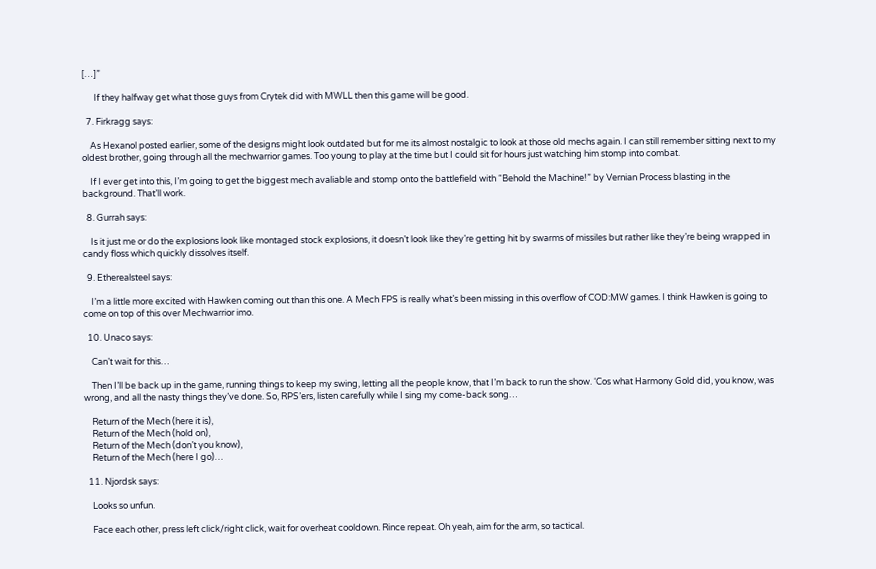[…]”

      If they halfway get what those guys from Crytek did with MWLL then this game will be good.

  7. Firkragg says:

    As Hexanol posted earlier, some of the designs might look outdated but for me its almost nostalgic to look at those old mechs again. I can still remember sitting next to my oldest brother, going through all the mechwarrior games. Too young to play at the time but I could sit for hours just watching him stomp into combat.

    If I ever get into this, I’m going to get the biggest mech avaliable and stomp onto the battlefield with “Behold the Machine!” by Vernian Process blasting in the background. That’ll work.

  8. Gurrah says:

    Is it just me or do the explosions look like montaged stock explosions, it doesn’t look like they’re getting hit by swarms of missiles but rather like they’re being wrapped in candy floss which quickly dissolves itself.

  9. Etherealsteel says:

    I’m a little more excited with Hawken coming out than this one. A Mech FPS is really what’s been missing in this overflow of COD:MW games. I think Hawken is going to come on top of this over Mechwarrior imo.

  10. Unaco says:

    Can’t wait for this…

    Then I’ll be back up in the game, running things to keep my swing, letting all the people know, that I’m back to run the show. ‘Cos what Harmony Gold did, you know, was wrong, and all the nasty things they’ve done. So, RPS’ers, listen carefully while I sing my come-back song…

    Return of the Mech (here it is),
    Return of the Mech (hold on),
    Return of the Mech (don’t you know),
    Return of the Mech (here I go)…

  11. Njordsk says:

    Looks so unfun.

    Face each other, press left click/right click, wait for overheat cooldown. Rince repeat. Oh yeah, aim for the arm, so tactical.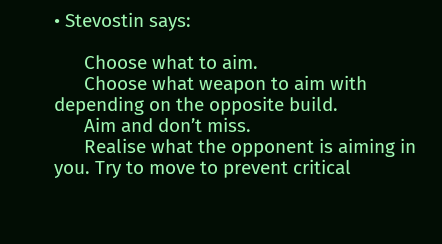• Stevostin says:

      Choose what to aim.
      Choose what weapon to aim with depending on the opposite build.
      Aim and don’t miss.
      Realise what the opponent is aiming in you. Try to move to prevent critical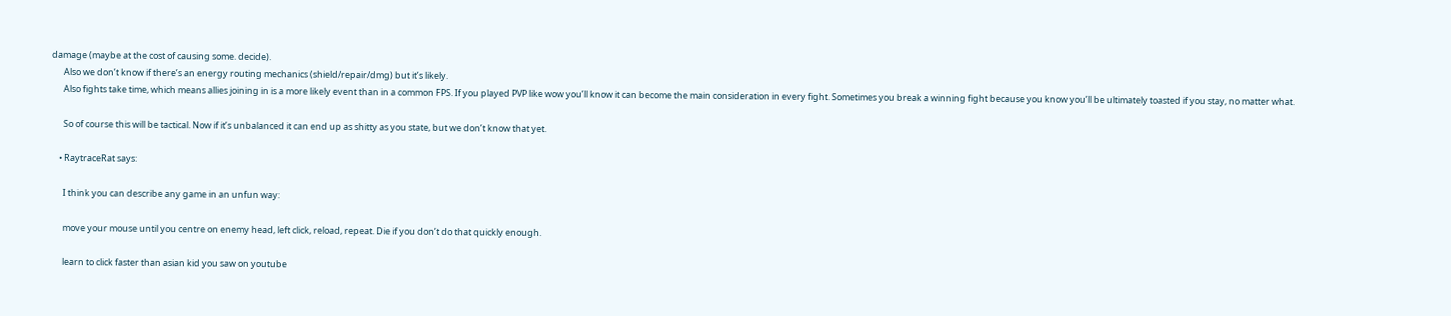damage (maybe at the cost of causing some. decide).
      Also we don’t know if there’s an energy routing mechanics (shield/repair/dmg) but it’s likely.
      Also fights take time, which means allies joining in is a more likely event than in a common FPS. If you played PVP like wow you’ll know it can become the main consideration in every fight. Sometimes you break a winning fight because you know you’ll be ultimately toasted if you stay, no matter what.

      So of course this will be tactical. Now if it’s unbalanced it can end up as shitty as you state, but we don’t know that yet.

    • RaytraceRat says:

      I think you can describe any game in an unfun way:

      move your mouse until you centre on enemy head, left click, reload, repeat. Die if you don’t do that quickly enough.

      learn to click faster than asian kid you saw on youtube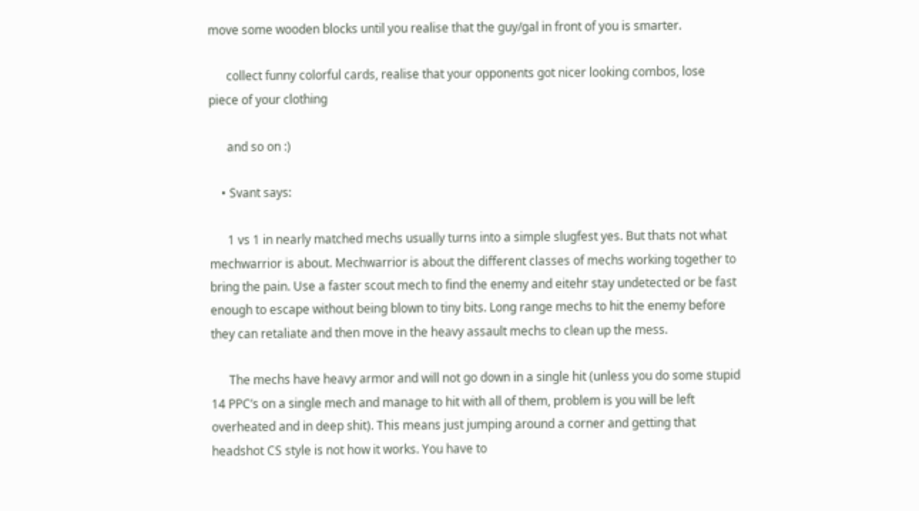move some wooden blocks until you realise that the guy/gal in front of you is smarter.

      collect funny colorful cards, realise that your opponents got nicer looking combos, lose piece of your clothing

      and so on :)

    • Svant says:

      1 vs 1 in nearly matched mechs usually turns into a simple slugfest yes. But thats not what mechwarrior is about. Mechwarrior is about the different classes of mechs working together to bring the pain. Use a faster scout mech to find the enemy and eitehr stay undetected or be fast enough to escape without being blown to tiny bits. Long range mechs to hit the enemy before they can retaliate and then move in the heavy assault mechs to clean up the mess.

      The mechs have heavy armor and will not go down in a single hit (unless you do some stupid 14 PPC’s on a single mech and manage to hit with all of them, problem is you will be left overheated and in deep shit). This means just jumping around a corner and getting that headshot CS style is not how it works. You have to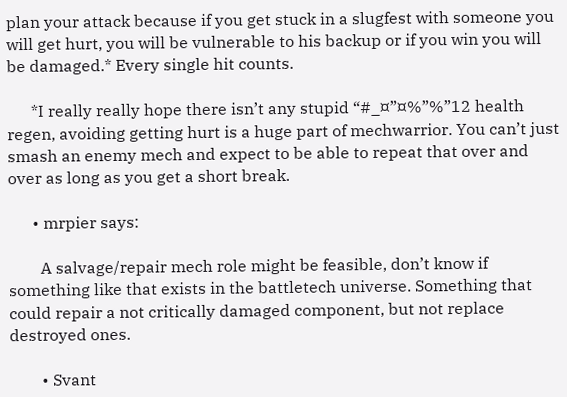plan your attack because if you get stuck in a slugfest with someone you will get hurt, you will be vulnerable to his backup or if you win you will be damaged.* Every single hit counts.

      *I really really hope there isn’t any stupid “#_¤”¤%”%”12 health regen, avoiding getting hurt is a huge part of mechwarrior. You can’t just smash an enemy mech and expect to be able to repeat that over and over as long as you get a short break.

      • mrpier says:

        A salvage/repair mech role might be feasible, don’t know if something like that exists in the battletech universe. Something that could repair a not critically damaged component, but not replace destroyed ones.

        • Svant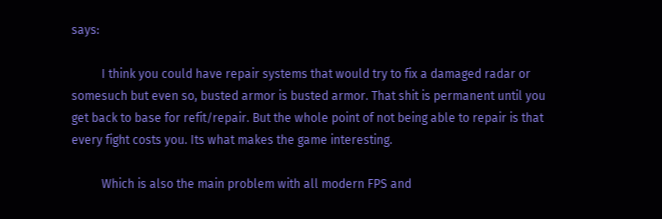says:

          I think you could have repair systems that would try to fix a damaged radar or somesuch but even so, busted armor is busted armor. That shit is permanent until you get back to base for refit/repair. But the whole point of not being able to repair is that every fight costs you. Its what makes the game interesting.

          Which is also the main problem with all modern FPS and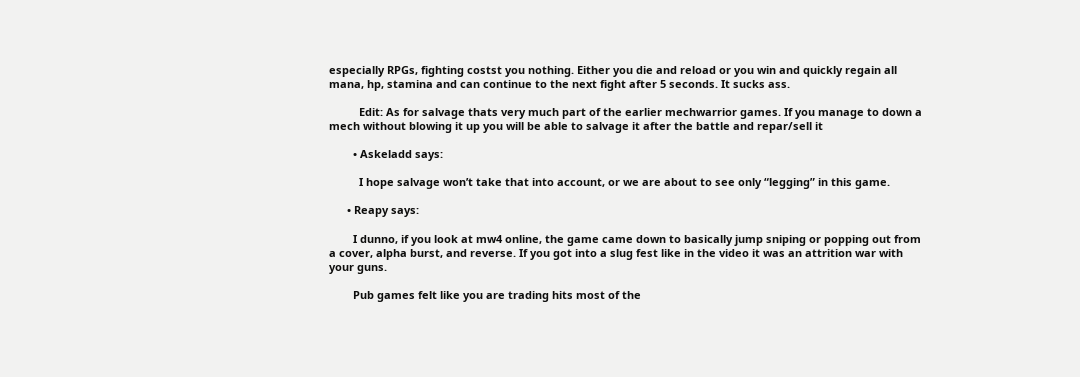especially RPGs, fighting costst you nothing. Either you die and reload or you win and quickly regain all mana, hp, stamina and can continue to the next fight after 5 seconds. It sucks ass.

          Edit: As for salvage thats very much part of the earlier mechwarrior games. If you manage to down a mech without blowing it up you will be able to salvage it after the battle and repar/sell it

        • Askeladd says:

          I hope salvage won’t take that into account, or we are about to see only “legging” in this game.

      • Reapy says:

        I dunno, if you look at mw4 online, the game came down to basically jump sniping or popping out from a cover, alpha burst, and reverse. If you got into a slug fest like in the video it was an attrition war with your guns.

        Pub games felt like you are trading hits most of the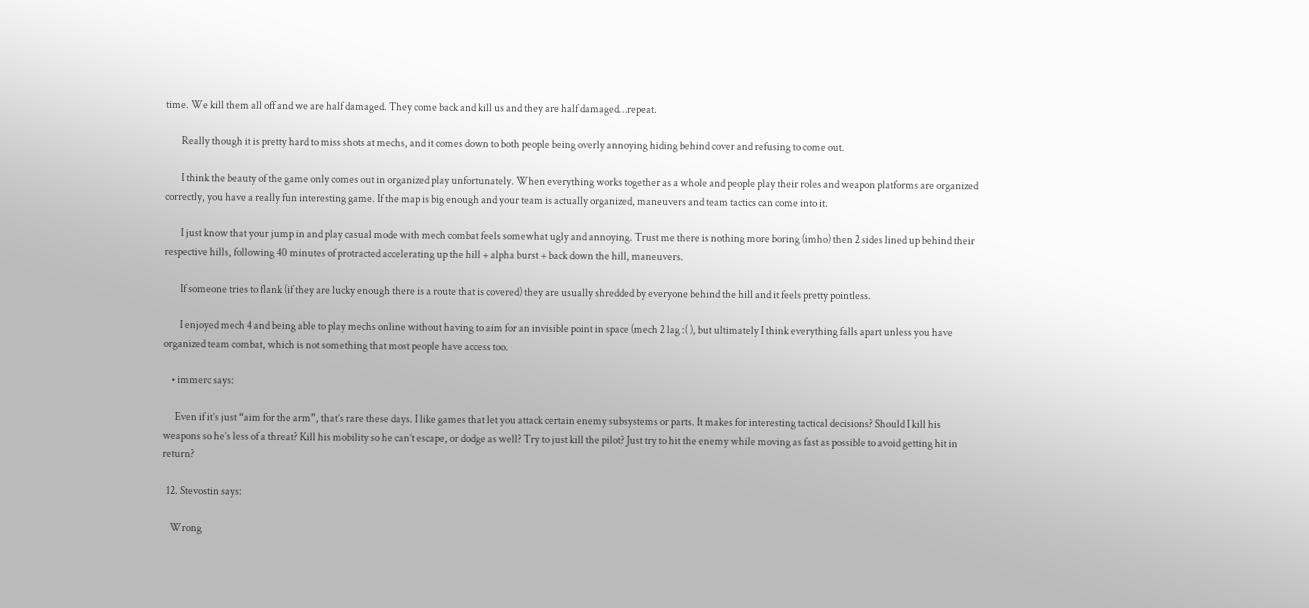time. We kill them all off and we are half damaged. They come back and kill us and they are half damaged…repeat.

        Really though it is pretty hard to miss shots at mechs, and it comes down to both people being overly annoying hiding behind cover and refusing to come out.

        I think the beauty of the game only comes out in organized play unfortunately. When everything works together as a whole and people play their roles and weapon platforms are organized correctly, you have a really fun interesting game. If the map is big enough and your team is actually organized, maneuvers and team tactics can come into it.

        I just know that your jump in and play casual mode with mech combat feels somewhat ugly and annoying. Trust me there is nothing more boring (imho) then 2 sides lined up behind their respective hills, following 40 minutes of protracted accelerating up the hill + alpha burst + back down the hill, maneuvers.

        If someone tries to flank (if they are lucky enough there is a route that is covered) they are usually shredded by everyone behind the hill and it feels pretty pointless.

        I enjoyed mech 4 and being able to play mechs online without having to aim for an invisible point in space (mech 2 lag :( ), but ultimately I think everything falls apart unless you have organized team combat, which is not something that most people have access too.

    • immerc says:

      Even if it’s just “aim for the arm”, that’s rare these days. I like games that let you attack certain enemy subsystems or parts. It makes for interesting tactical decisions? Should I kill his weapons so he’s less of a threat? Kill his mobility so he can’t escape, or dodge as well? Try to just kill the pilot? Just try to hit the enemy while moving as fast as possible to avoid getting hit in return?

  12. Stevostin says:

    Wrong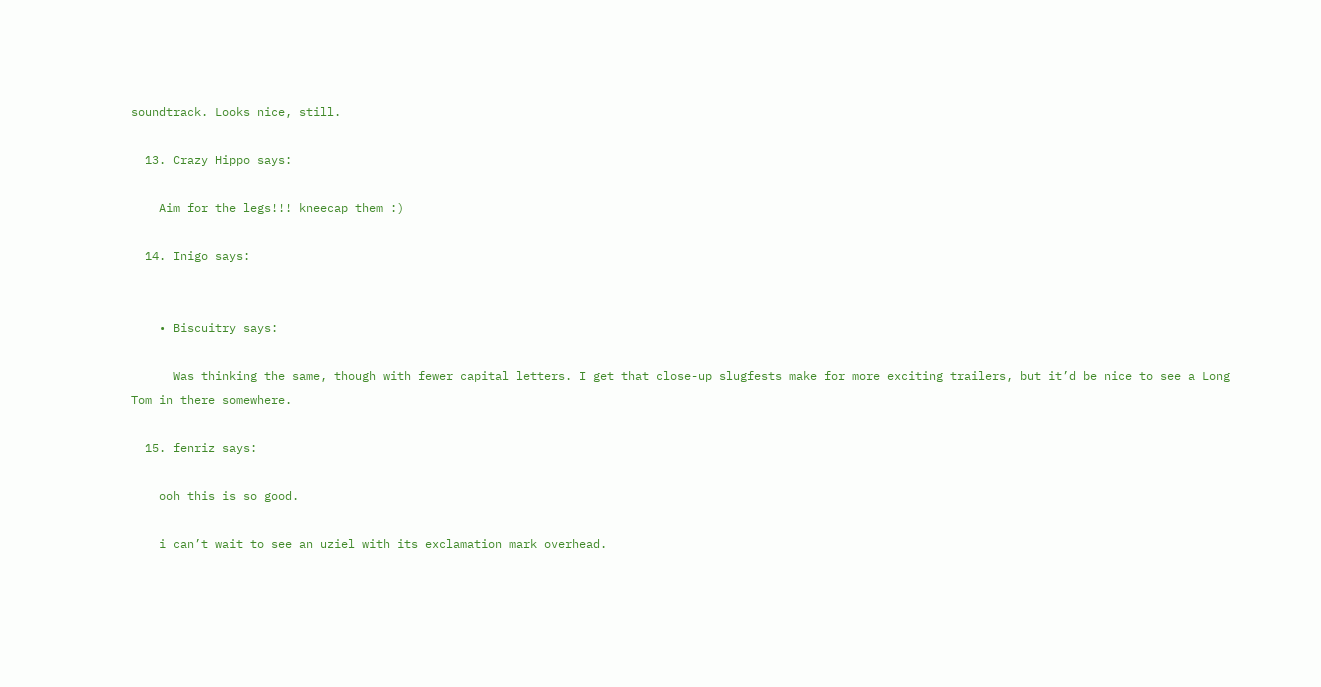soundtrack. Looks nice, still.

  13. Crazy Hippo says:

    Aim for the legs!!! kneecap them :)

  14. Inigo says:


    • Biscuitry says:

      Was thinking the same, though with fewer capital letters. I get that close-up slugfests make for more exciting trailers, but it’d be nice to see a Long Tom in there somewhere.

  15. fenriz says:

    ooh this is so good.

    i can’t wait to see an uziel with its exclamation mark overhead.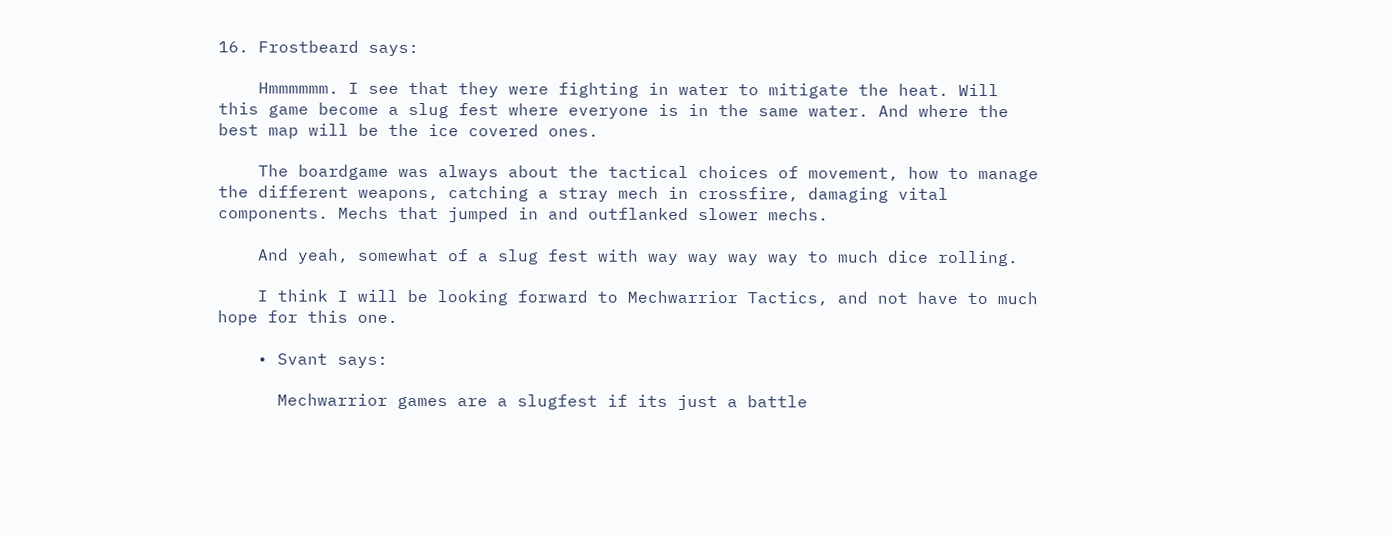16. Frostbeard says:

    Hmmmmmm. I see that they were fighting in water to mitigate the heat. Will this game become a slug fest where everyone is in the same water. And where the best map will be the ice covered ones.

    The boardgame was always about the tactical choices of movement, how to manage the different weapons, catching a stray mech in crossfire, damaging vital components. Mechs that jumped in and outflanked slower mechs.

    And yeah, somewhat of a slug fest with way way way way to much dice rolling.

    I think I will be looking forward to Mechwarrior Tactics, and not have to much hope for this one.

    • Svant says:

      Mechwarrior games are a slugfest if its just a battle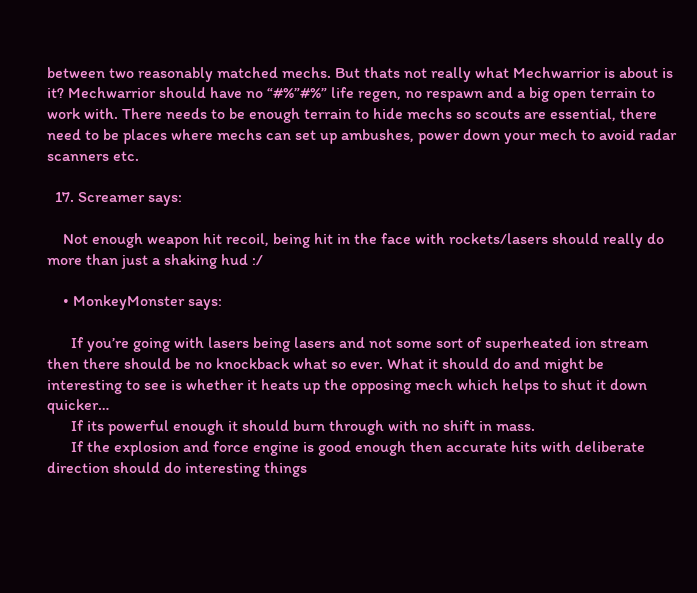between two reasonably matched mechs. But thats not really what Mechwarrior is about is it? Mechwarrior should have no “#%”#%” life regen, no respawn and a big open terrain to work with. There needs to be enough terrain to hide mechs so scouts are essential, there need to be places where mechs can set up ambushes, power down your mech to avoid radar scanners etc.

  17. Screamer says:

    Not enough weapon hit recoil, being hit in the face with rockets/lasers should really do more than just a shaking hud :/

    • MonkeyMonster says:

      If you’re going with lasers being lasers and not some sort of superheated ion stream then there should be no knockback what so ever. What it should do and might be interesting to see is whether it heats up the opposing mech which helps to shut it down quicker…
      If its powerful enough it should burn through with no shift in mass.
      If the explosion and force engine is good enough then accurate hits with deliberate direction should do interesting things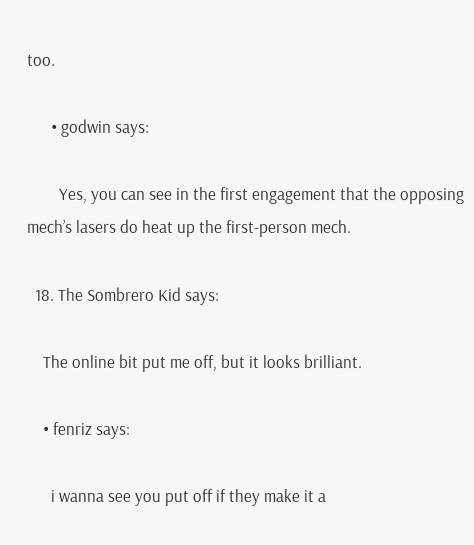too.

      • godwin says:

        Yes, you can see in the first engagement that the opposing mech’s lasers do heat up the first-person mech.

  18. The Sombrero Kid says:

    The online bit put me off, but it looks brilliant.

    • fenriz says:

      i wanna see you put off if they make it a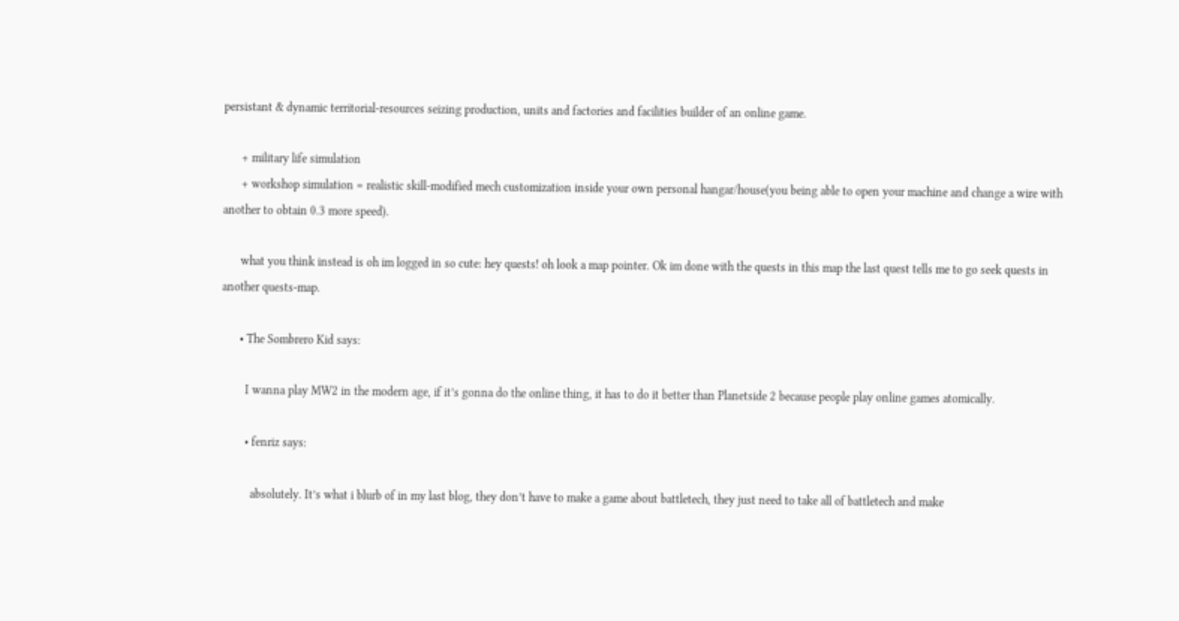persistant & dynamic territorial-resources seizing production, units and factories and facilities builder of an online game.

      + military life simulation
      + workshop simulation = realistic skill-modified mech customization inside your own personal hangar/house(you being able to open your machine and change a wire with another to obtain 0.3 more speed).

      what you think instead is oh im logged in so cute: hey quests! oh look a map pointer. Ok im done with the quests in this map the last quest tells me to go seek quests in another quests-map.

      • The Sombrero Kid says:

        I wanna play MW2 in the modern age, if it’s gonna do the online thing, it has to do it better than Planetside 2 because people play online games atomically.

        • fenriz says:

          absolutely. It’s what i blurb of in my last blog, they don’t have to make a game about battletech, they just need to take all of battletech and make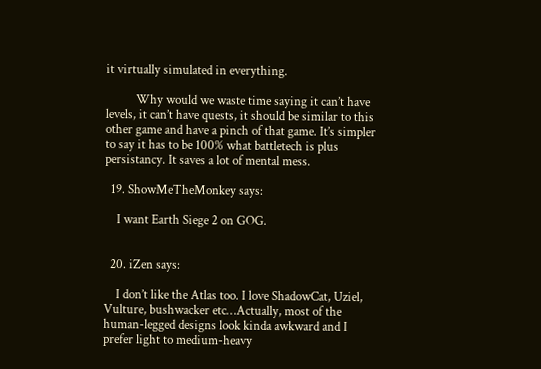it virtually simulated in everything.

          Why would we waste time saying it can’t have levels, it can’t have quests, it should be similar to this other game and have a pinch of that game. It’s simpler to say it has to be 100% what battletech is plus persistancy. It saves a lot of mental mess.

  19. ShowMeTheMonkey says:

    I want Earth Siege 2 on GOG.


  20. iZen says:

    I don’t like the Atlas too. I love ShadowCat, Uziel, Vulture, bushwacker etc…Actually, most of the human-legged designs look kinda awkward and I prefer light to medium-heavy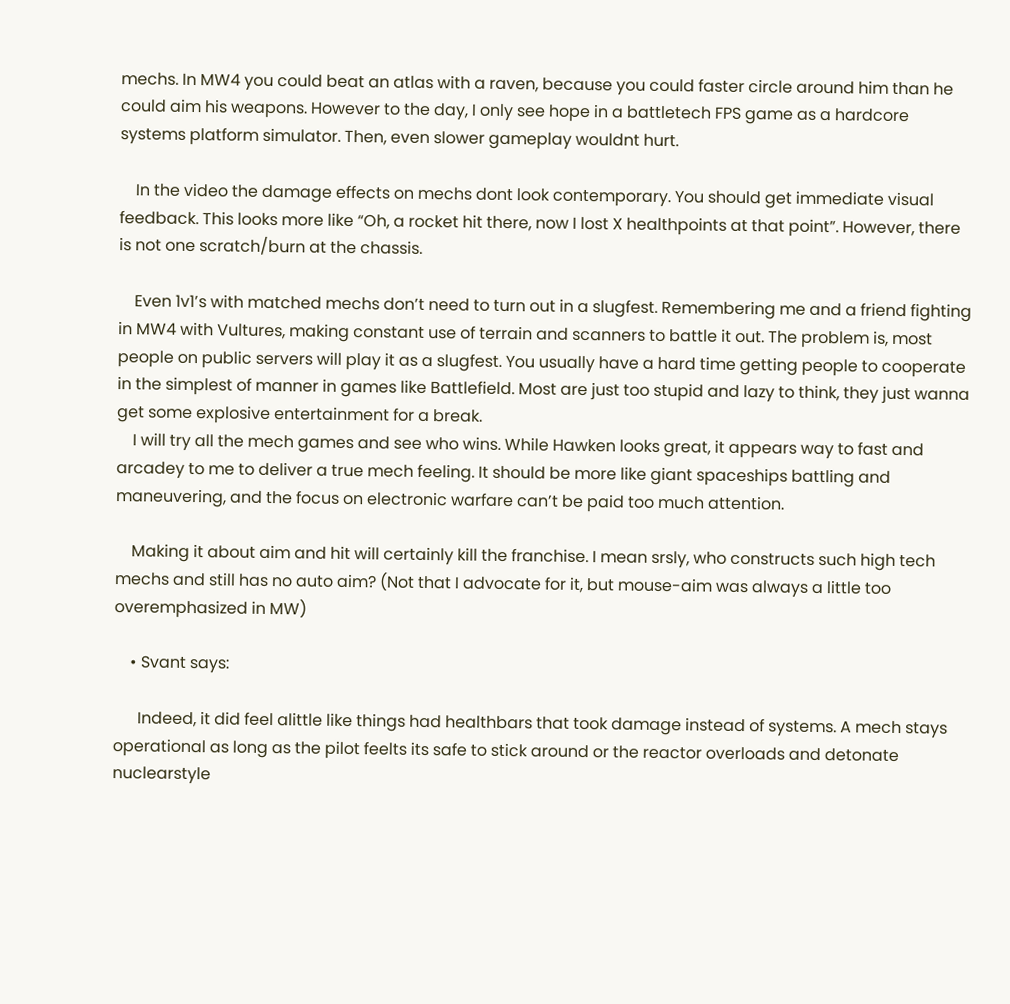mechs. In MW4 you could beat an atlas with a raven, because you could faster circle around him than he could aim his weapons. However to the day, I only see hope in a battletech FPS game as a hardcore systems platform simulator. Then, even slower gameplay wouldnt hurt.

    In the video the damage effects on mechs dont look contemporary. You should get immediate visual feedback. This looks more like “Oh, a rocket hit there, now I lost X healthpoints at that point”. However, there is not one scratch/burn at the chassis.

    Even 1v1’s with matched mechs don’t need to turn out in a slugfest. Remembering me and a friend fighting in MW4 with Vultures, making constant use of terrain and scanners to battle it out. The problem is, most people on public servers will play it as a slugfest. You usually have a hard time getting people to cooperate in the simplest of manner in games like Battlefield. Most are just too stupid and lazy to think, they just wanna get some explosive entertainment for a break.
    I will try all the mech games and see who wins. While Hawken looks great, it appears way to fast and arcadey to me to deliver a true mech feeling. It should be more like giant spaceships battling and maneuvering, and the focus on electronic warfare can’t be paid too much attention.

    Making it about aim and hit will certainly kill the franchise. I mean srsly, who constructs such high tech mechs and still has no auto aim? (Not that I advocate for it, but mouse-aim was always a little too overemphasized in MW)

    • Svant says:

      Indeed, it did feel alittle like things had healthbars that took damage instead of systems. A mech stays operational as long as the pilot feelts its safe to stick around or the reactor overloads and detonate nuclearstyle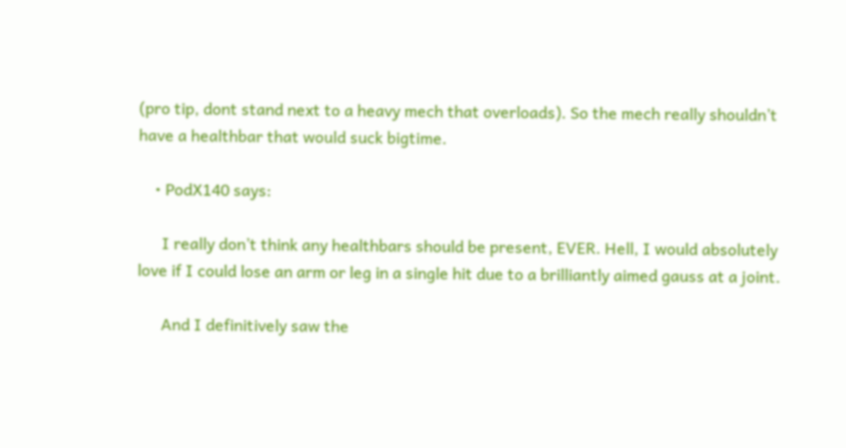(pro tip, dont stand next to a heavy mech that overloads). So the mech really shouldn’t have a healthbar that would suck bigtime.

    • PodX140 says:

      I really don’t think any healthbars should be present, EVER. Hell, I would absolutely love if I could lose an arm or leg in a single hit due to a brilliantly aimed gauss at a joint.

      And I definitively saw the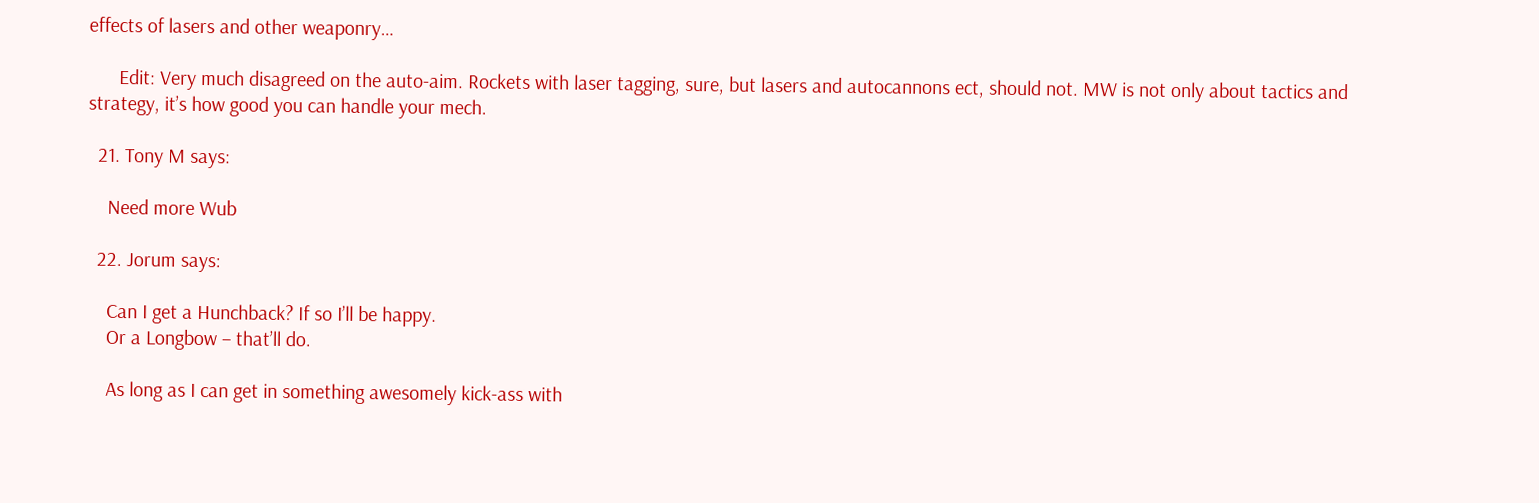effects of lasers and other weaponry…

      Edit: Very much disagreed on the auto-aim. Rockets with laser tagging, sure, but lasers and autocannons ect, should not. MW is not only about tactics and strategy, it’s how good you can handle your mech.

  21. Tony M says:

    Need more Wub

  22. Jorum says:

    Can I get a Hunchback? If so I’ll be happy.
    Or a Longbow – that’ll do.

    As long as I can get in something awesomely kick-ass with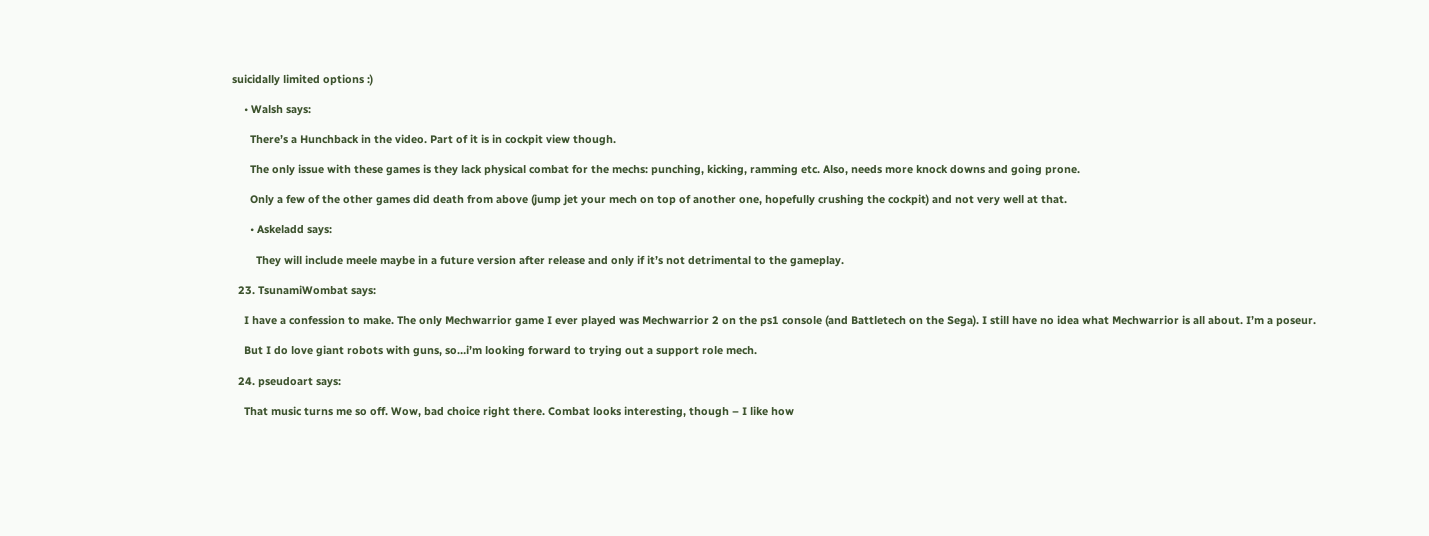suicidally limited options :)

    • Walsh says:

      There’s a Hunchback in the video. Part of it is in cockpit view though.

      The only issue with these games is they lack physical combat for the mechs: punching, kicking, ramming etc. Also, needs more knock downs and going prone.

      Only a few of the other games did death from above (jump jet your mech on top of another one, hopefully crushing the cockpit) and not very well at that.

      • Askeladd says:

        They will include meele maybe in a future version after release and only if it’s not detrimental to the gameplay.

  23. TsunamiWombat says:

    I have a confession to make. The only Mechwarrior game I ever played was Mechwarrior 2 on the ps1 console (and Battletech on the Sega). I still have no idea what Mechwarrior is all about. I’m a poseur.

    But I do love giant robots with guns, so…i’m looking forward to trying out a support role mech.

  24. pseudoart says:

    That music turns me so off. Wow, bad choice right there. Combat looks interesting, though – I like how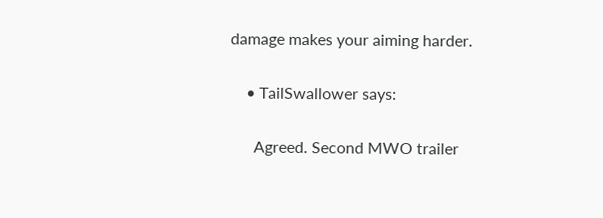damage makes your aiming harder.

    • TailSwallower says:

      Agreed. Second MWO trailer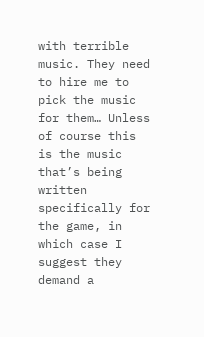with terrible music. They need to hire me to pick the music for them… Unless of course this is the music that’s being written specifically for the game, in which case I suggest they demand a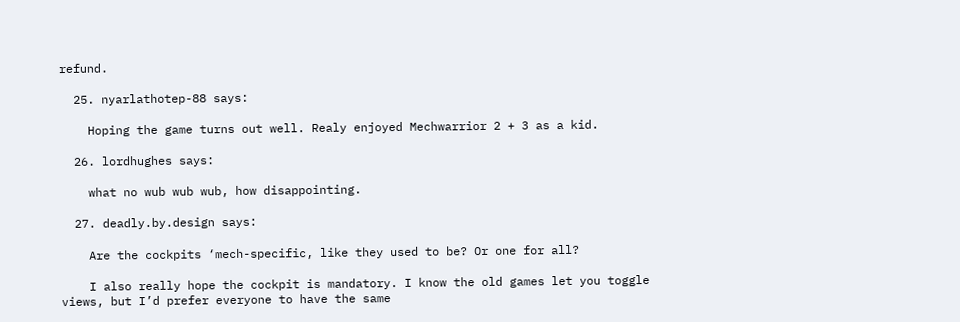refund.

  25. nyarlathotep-88 says:

    Hoping the game turns out well. Realy enjoyed Mechwarrior 2 + 3 as a kid.

  26. lordhughes says:

    what no wub wub wub, how disappointing.

  27. deadly.by.design says:

    Are the cockpits ‘mech-specific, like they used to be? Or one for all?

    I also really hope the cockpit is mandatory. I know the old games let you toggle views, but I’d prefer everyone to have the same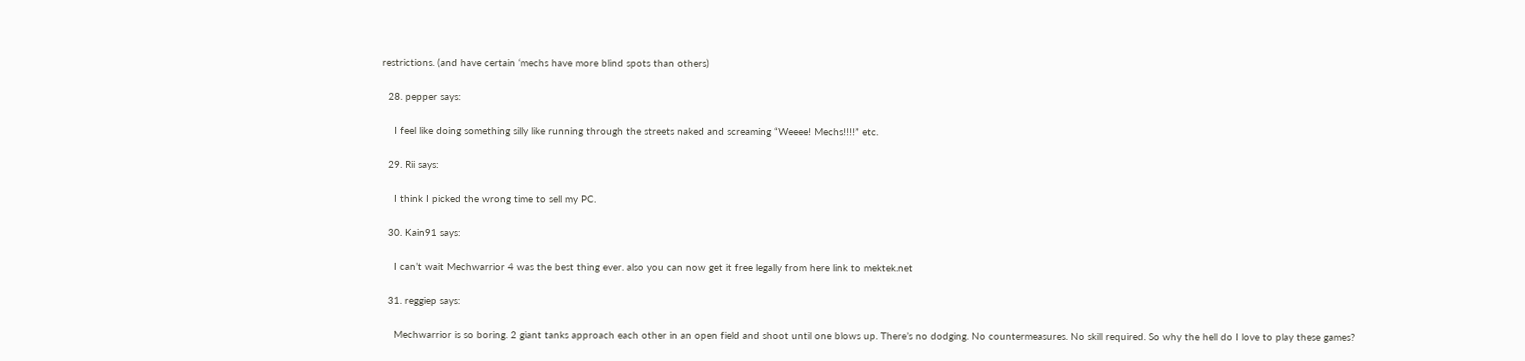restrictions. (and have certain ‘mechs have more blind spots than others)

  28. pepper says:

    I feel like doing something silly like running through the streets naked and screaming “Weeee! Mechs!!!!” etc.

  29. Rii says:

    I think I picked the wrong time to sell my PC.

  30. Kain91 says:

    I can’t wait Mechwarrior 4 was the best thing ever. also you can now get it free legally from here link to mektek.net

  31. reggiep says:

    Mechwarrior is so boring. 2 giant tanks approach each other in an open field and shoot until one blows up. There’s no dodging. No countermeasures. No skill required. So why the hell do I love to play these games?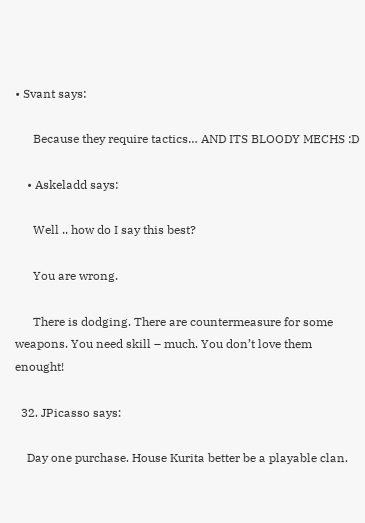• Svant says:

      Because they require tactics… AND ITS BLOODY MECHS :D

    • Askeladd says:

      Well .. how do I say this best?

      You are wrong.

      There is dodging. There are countermeasure for some weapons. You need skill – much. You don’t love them enought!

  32. JPicasso says:

    Day one purchase. House Kurita better be a playable clan.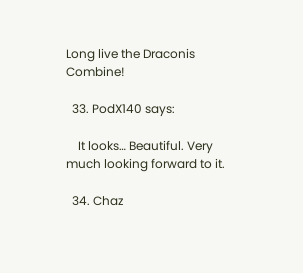Long live the Draconis Combine!

  33. PodX140 says:

    It looks… Beautiful. Very much looking forward to it.

  34. Chaz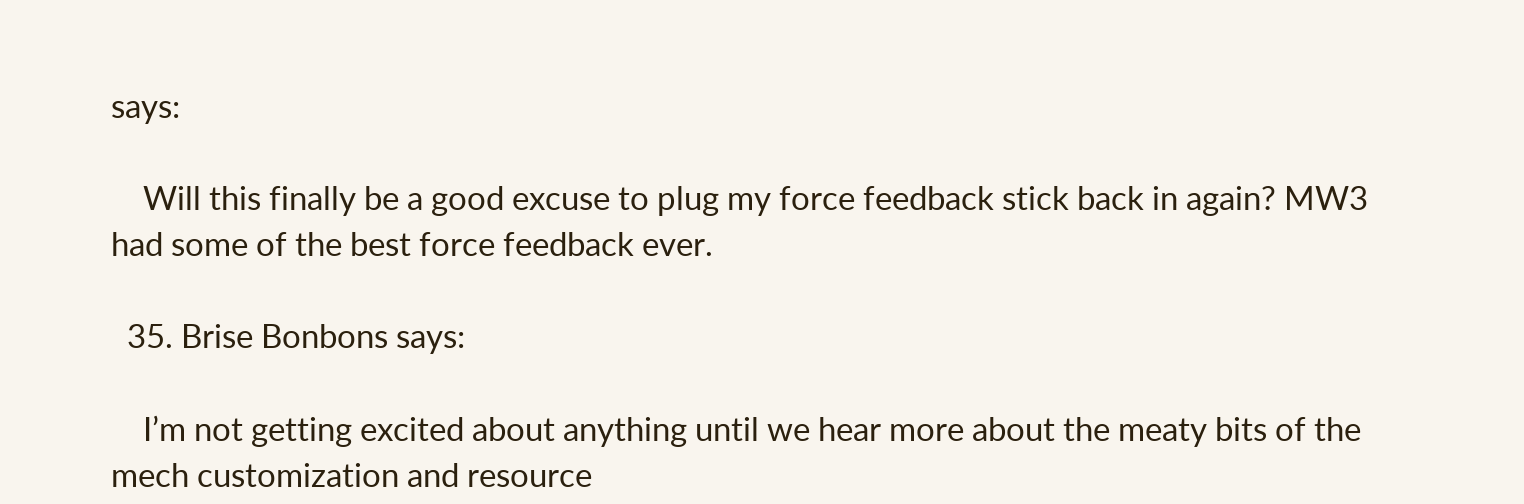says:

    Will this finally be a good excuse to plug my force feedback stick back in again? MW3 had some of the best force feedback ever.

  35. Brise Bonbons says:

    I’m not getting excited about anything until we hear more about the meaty bits of the mech customization and resource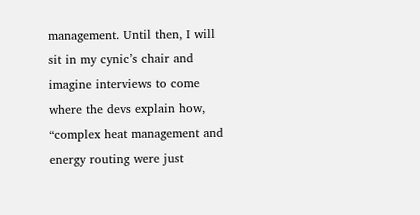management. Until then, I will sit in my cynic’s chair and imagine interviews to come where the devs explain how, “complex heat management and energy routing were just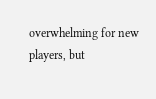overwhelming for new players, but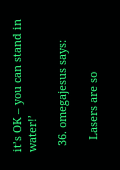it’s OK – you can stand in water!’

  36. omegajesus says:

    Lasers are so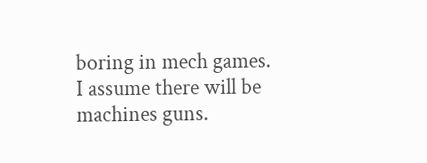boring in mech games. I assume there will be machines guns.